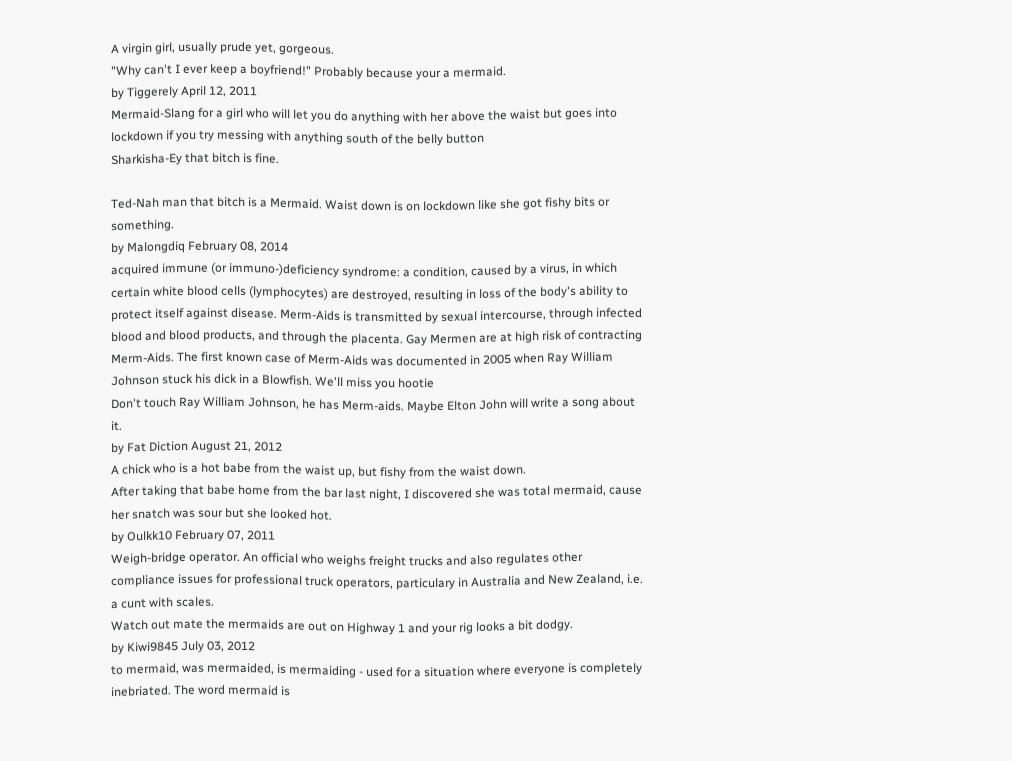A virgin girl, usually prude yet, gorgeous.
"Why can't I ever keep a boyfriend!" Probably because your a mermaid.
by Tiggerely April 12, 2011
Mermaid-Slang for a girl who will let you do anything with her above the waist but goes into lockdown if you try messing with anything south of the belly button
Sharkisha-Ey that bitch is fine.

Ted-Nah man that bitch is a Mermaid. Waist down is on lockdown like she got fishy bits or something.
by Malongdiq February 08, 2014
acquired immune (or immuno-)deficiency syndrome: a condition, caused by a virus, in which certain white blood cells (lymphocytes) are destroyed, resulting in loss of the body's ability to protect itself against disease. Merm-Aids is transmitted by sexual intercourse, through infected blood and blood products, and through the placenta. Gay Mermen are at high risk of contracting Merm-Aids. The first known case of Merm-Aids was documented in 2005 when Ray William Johnson stuck his dick in a Blowfish. We'll miss you hootie
Don't touch Ray William Johnson, he has Merm-aids. Maybe Elton John will write a song about it.
by Fat Diction August 21, 2012
A chick who is a hot babe from the waist up, but fishy from the waist down.
After taking that babe home from the bar last night, I discovered she was total mermaid, cause her snatch was sour but she looked hot.
by Oulkk10 February 07, 2011
Weigh-bridge operator. An official who weighs freight trucks and also regulates other compliance issues for professional truck operators, particulary in Australia and New Zealand, i.e. a cunt with scales.
Watch out mate the mermaids are out on Highway 1 and your rig looks a bit dodgy.
by Kiwi9845 July 03, 2012
to mermaid, was mermaided, is mermaiding - used for a situation where everyone is completely inebriated. The word mermaid is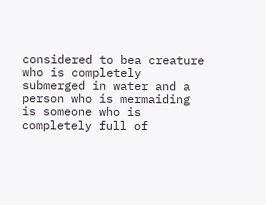considered to bea creature who is completely submerged in water and a person who is mermaiding is someone who is completely full of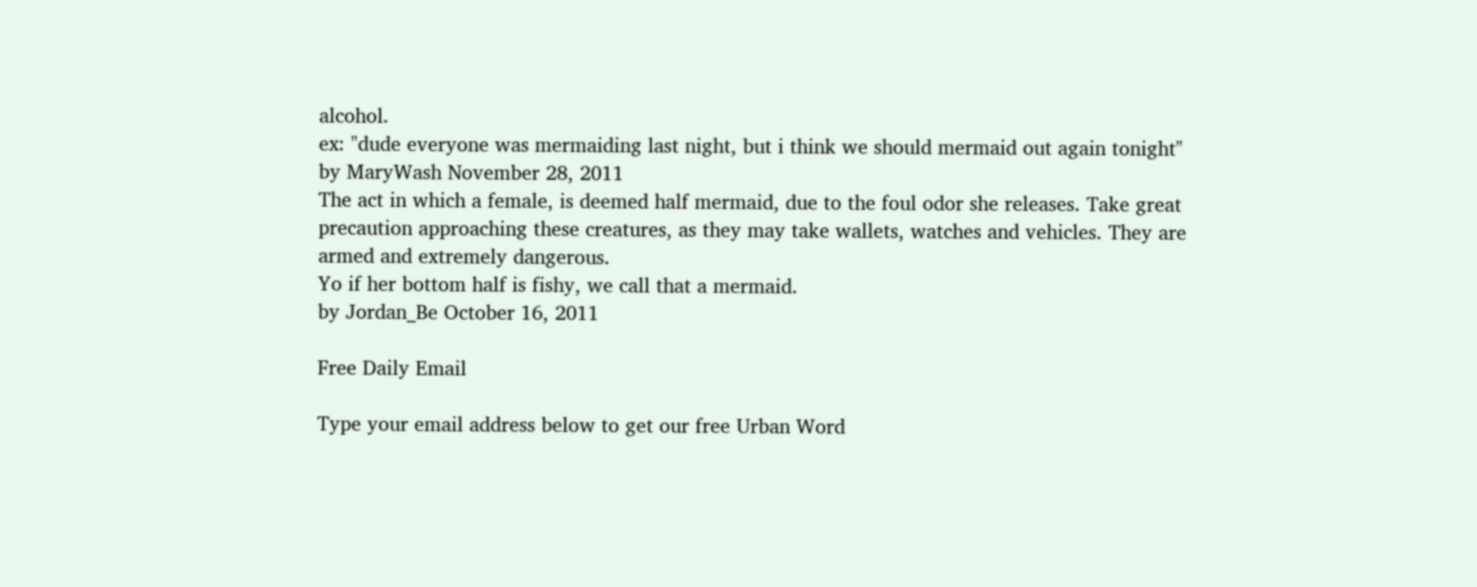alcohol.
ex: "dude everyone was mermaiding last night, but i think we should mermaid out again tonight"
by MaryWash November 28, 2011
The act in which a female, is deemed half mermaid, due to the foul odor she releases. Take great precaution approaching these creatures, as they may take wallets, watches and vehicles. They are armed and extremely dangerous.
Yo if her bottom half is fishy, we call that a mermaid.
by Jordan_Be October 16, 2011

Free Daily Email

Type your email address below to get our free Urban Word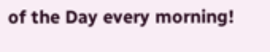of the Day every morning!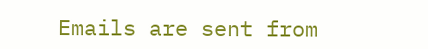Emails are sent from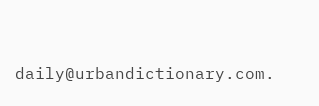daily@urbandictionary.com.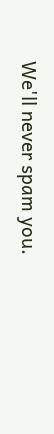We'll never spam you.